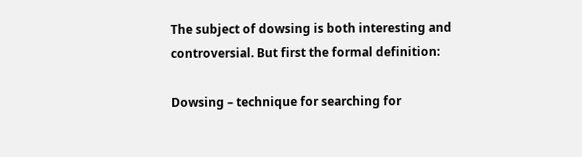The subject of dowsing is both interesting and controversial. But first the formal definition:

Dowsing – technique for searching for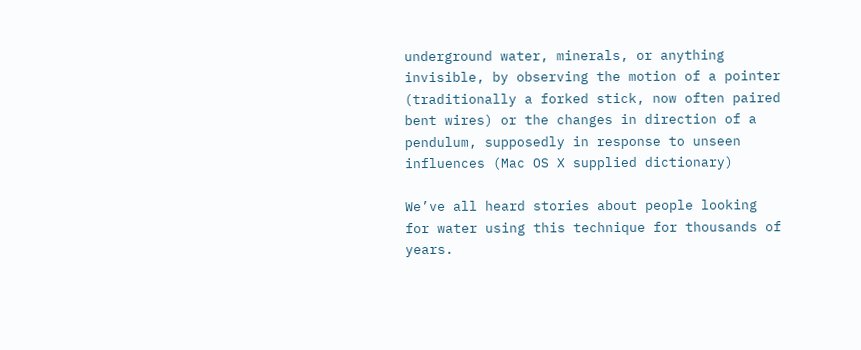underground water, minerals, or anything invisible, by observing the motion of a pointer (traditionally a forked stick, now often paired bent wires) or the changes in direction of a pendulum, supposedly in response to unseen influences (Mac OS X supplied dictionary)

We’ve all heard stories about people looking for water using this technique for thousands of years.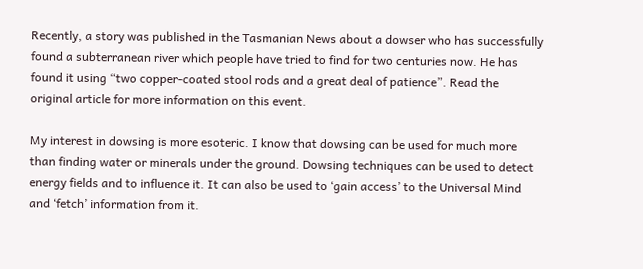Recently, a story was published in the Tasmanian News about a dowser who has successfully found a subterranean river which people have tried to find for two centuries now. He has found it using “two copper-coated stool rods and a great deal of patience”. Read the original article for more information on this event.

My interest in dowsing is more esoteric. I know that dowsing can be used for much more than finding water or minerals under the ground. Dowsing techniques can be used to detect energy fields and to influence it. It can also be used to ‘gain access’ to the Universal Mind and ‘fetch’ information from it.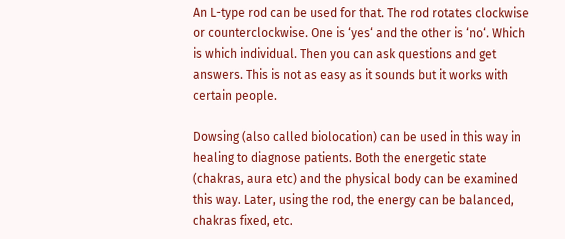An L-type rod can be used for that. The rod rotates clockwise or counterclockwise. One is ‘yes‘ and the other is ‘no‘. Which is which individual. Then you can ask questions and get answers. This is not as easy as it sounds but it works with certain people.

Dowsing (also called biolocation) can be used in this way in healing to diagnose patients. Both the energetic state (chakras, aura etc) and the physical body can be examined this way. Later, using the rod, the energy can be balanced, chakras fixed, etc.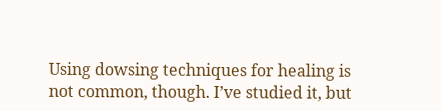Using dowsing techniques for healing is not common, though. I’ve studied it, but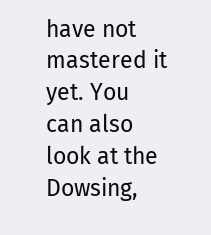have not mastered it yet. You can also look at the Dowsing,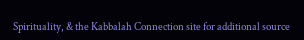Spirituality, & the Kabbalah Connection site for additional source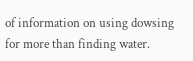of information on using dowsing for more than finding water.